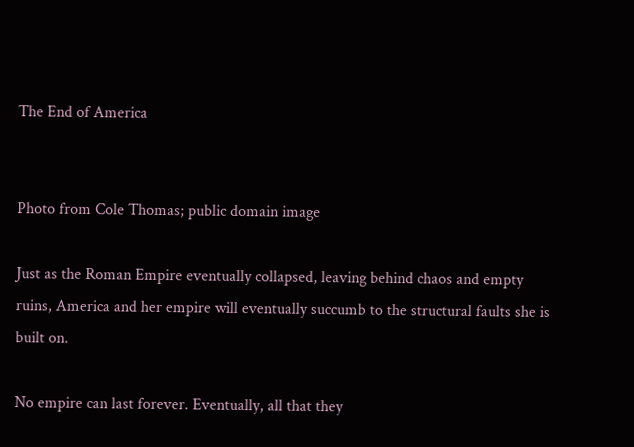The End of America


Photo from Cole Thomas; public domain image

Just as the Roman Empire eventually collapsed, leaving behind chaos and empty ruins, America and her empire will eventually succumb to the structural faults she is built on.

No empire can last forever. Eventually, all that they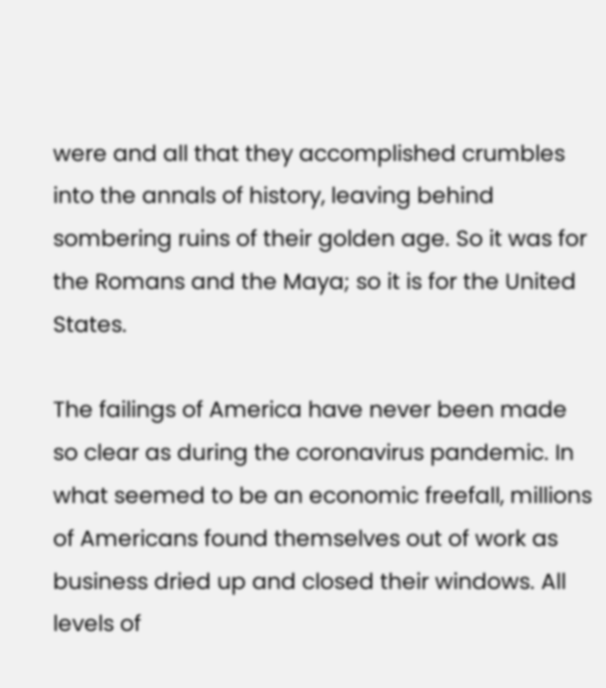were and all that they accomplished crumbles into the annals of history, leaving behind sombering ruins of their golden age. So it was for the Romans and the Maya; so it is for the United States.

The failings of America have never been made so clear as during the coronavirus pandemic. In what seemed to be an economic freefall, millions of Americans found themselves out of work as business dried up and closed their windows. All levels of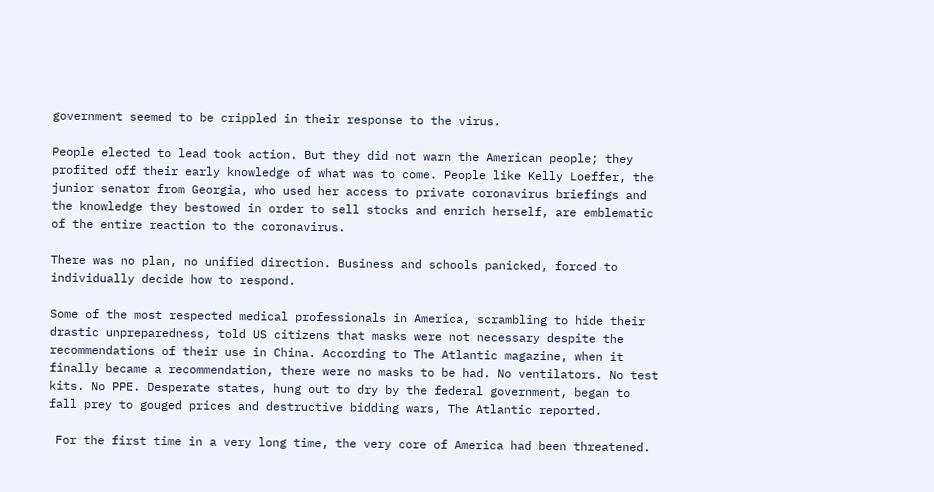government seemed to be crippled in their response to the virus.

People elected to lead took action. But they did not warn the American people; they profited off their early knowledge of what was to come. People like Kelly Loeffer, the junior senator from Georgia, who used her access to private coronavirus briefings and the knowledge they bestowed in order to sell stocks and enrich herself, are emblematic of the entire reaction to the coronavirus.

There was no plan, no unified direction. Business and schools panicked, forced to individually decide how to respond.

Some of the most respected medical professionals in America, scrambling to hide their drastic unpreparedness, told US citizens that masks were not necessary despite the recommendations of their use in China. According to The Atlantic magazine, when it finally became a recommendation, there were no masks to be had. No ventilators. No test kits. No PPE. Desperate states, hung out to dry by the federal government, began to fall prey to gouged prices and destructive bidding wars, The Atlantic reported.

 For the first time in a very long time, the very core of America had been threatened.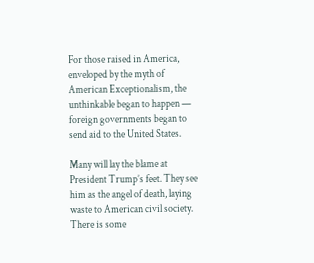For those raised in America, enveloped by the myth of American Exceptionalism, the unthinkable began to happen — foreign governments began to send aid to the United States.

Many will lay the blame at President Trump’s feet. They see him as the angel of death, laying waste to American civil society. There is some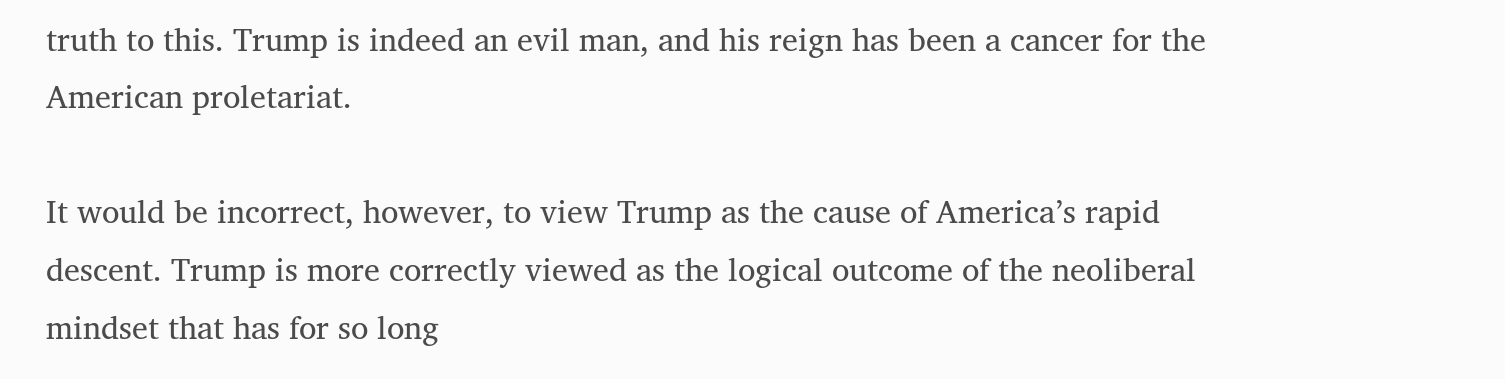truth to this. Trump is indeed an evil man, and his reign has been a cancer for the American proletariat.

It would be incorrect, however, to view Trump as the cause of America’s rapid descent. Trump is more correctly viewed as the logical outcome of the neoliberal mindset that has for so long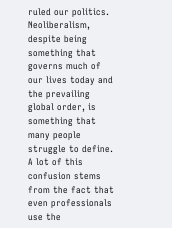ruled our politics. Neoliberalism, despite being something that governs much of our lives today and the prevailing global order, is something that many people struggle to define. A lot of this confusion stems from the fact that even professionals use the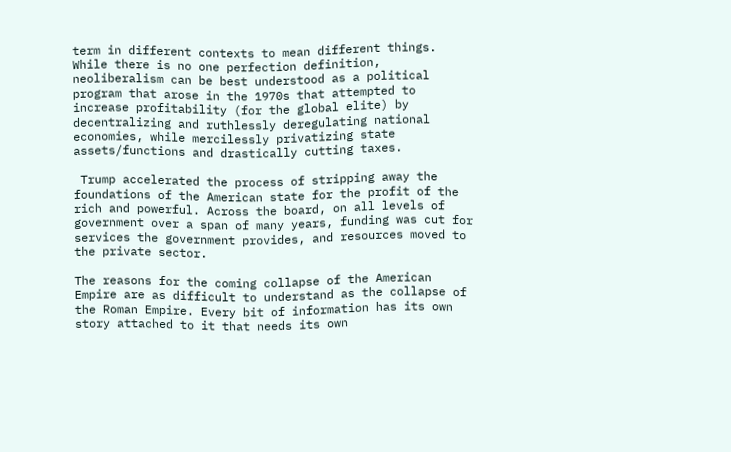term in different contexts to mean different things. While there is no one perfection definition, neoliberalism can be best understood as a political program that arose in the 1970s that attempted to increase profitability (for the global elite) by decentralizing and ruthlessly deregulating national economies, while mercilessly privatizing state assets/functions and drastically cutting taxes.

 Trump accelerated the process of stripping away the foundations of the American state for the profit of the rich and powerful. Across the board, on all levels of government over a span of many years, funding was cut for services the government provides, and resources moved to the private sector.

The reasons for the coming collapse of the American Empire are as difficult to understand as the collapse of the Roman Empire. Every bit of information has its own story attached to it that needs its own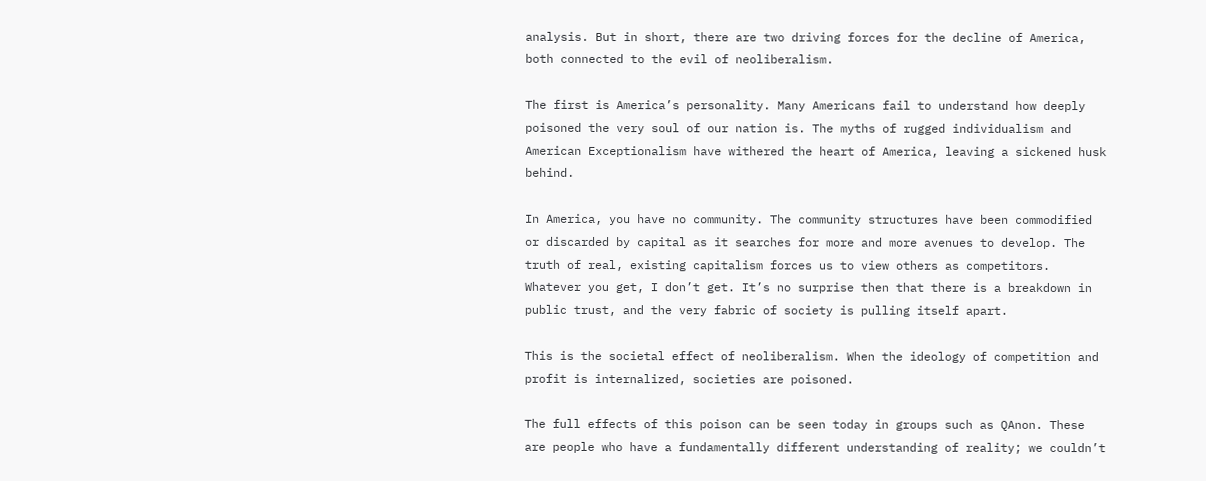analysis. But in short, there are two driving forces for the decline of America, both connected to the evil of neoliberalism.

The first is America’s personality. Many Americans fail to understand how deeply poisoned the very soul of our nation is. The myths of rugged individualism and American Exceptionalism have withered the heart of America, leaving a sickened husk behind.

In America, you have no community. The community structures have been commodified or discarded by capital as it searches for more and more avenues to develop. The truth of real, existing capitalism forces us to view others as competitors. Whatever you get, I don’t get. It’s no surprise then that there is a breakdown in public trust, and the very fabric of society is pulling itself apart.

This is the societal effect of neoliberalism. When the ideology of competition and profit is internalized, societies are poisoned.

The full effects of this poison can be seen today in groups such as QAnon. These are people who have a fundamentally different understanding of reality; we couldn’t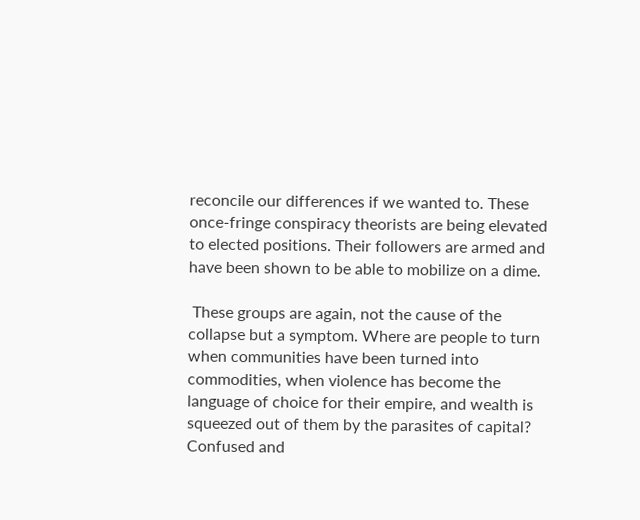reconcile our differences if we wanted to. These once-fringe conspiracy theorists are being elevated to elected positions. Their followers are armed and have been shown to be able to mobilize on a dime.

 These groups are again, not the cause of the collapse but a symptom. Where are people to turn when communities have been turned into commodities, when violence has become the language of choice for their empire, and wealth is squeezed out of them by the parasites of capital? Confused and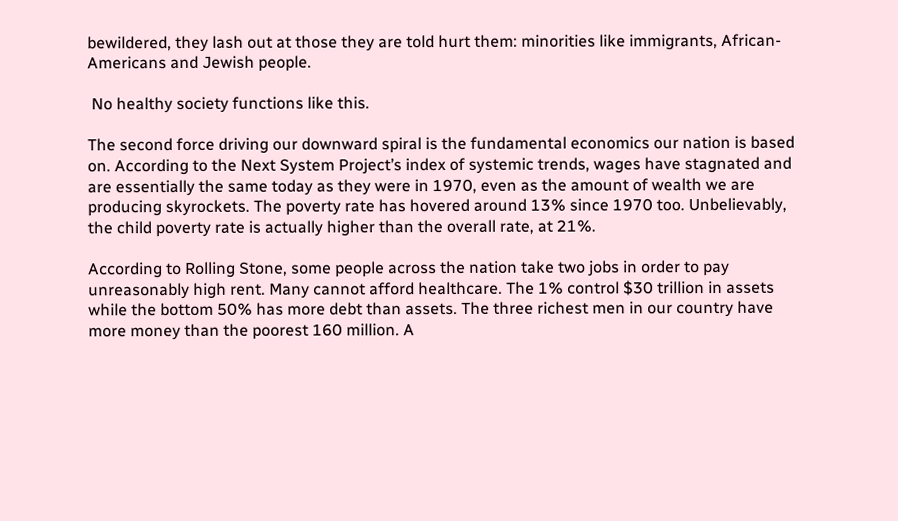bewildered, they lash out at those they are told hurt them: minorities like immigrants, African-Americans and Jewish people.

 No healthy society functions like this.

The second force driving our downward spiral is the fundamental economics our nation is based on. According to the Next System Project’s index of systemic trends, wages have stagnated and are essentially the same today as they were in 1970, even as the amount of wealth we are producing skyrockets. The poverty rate has hovered around 13% since 1970 too. Unbelievably, the child poverty rate is actually higher than the overall rate, at 21%.

According to Rolling Stone, some people across the nation take two jobs in order to pay unreasonably high rent. Many cannot afford healthcare. The 1% control $30 trillion in assets while the bottom 50% has more debt than assets. The three richest men in our country have more money than the poorest 160 million. A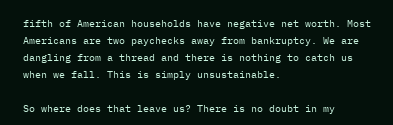fifth of American households have negative net worth. Most Americans are two paychecks away from bankruptcy. We are dangling from a thread and there is nothing to catch us when we fall. This is simply unsustainable.

So where does that leave us? There is no doubt in my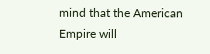mind that the American Empire will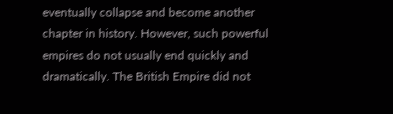eventually collapse and become another chapter in history. However, such powerful empires do not usually end quickly and dramatically. The British Empire did not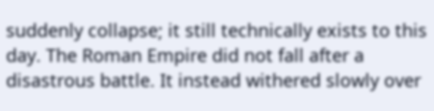suddenly collapse; it still technically exists to this day. The Roman Empire did not fall after a disastrous battle. It instead withered slowly over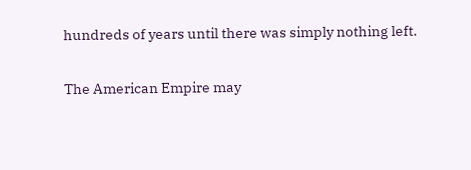hundreds of years until there was simply nothing left.

The American Empire may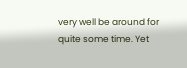very well be around for quite some time. Yet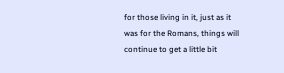for those living in it, just as it was for the Romans, things will continue to get a little bit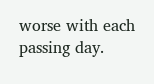worse with each passing day.